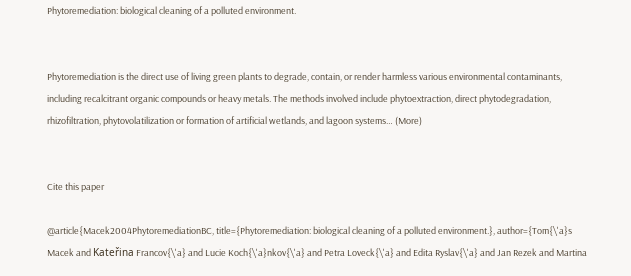Phytoremediation: biological cleaning of a polluted environment.


Phytoremediation is the direct use of living green plants to degrade, contain, or render harmless various environmental contaminants, including recalcitrant organic compounds or heavy metals. The methods involved include phytoextraction, direct phytodegradation, rhizofiltration, phytovolatilization or formation of artificial wetlands, and lagoon systems… (More)


Cite this paper

@article{Macek2004PhytoremediationBC, title={Phytoremediation: biological cleaning of a polluted environment.}, author={Tom{\'a}s Macek and Kateřina Francov{\'a} and Lucie Koch{\'a}nkov{\'a} and Petra Loveck{\'a} and Edita Ryslav{\'a} and Jan Rezek and Martina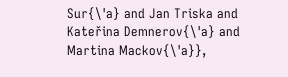Sur{\'a} and Jan Triska and Kateřina Demnerov{\'a} and Martina Mackov{\'a}},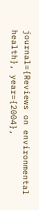journal={Reviews on environmental health}, year={2004},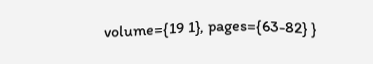volume={19 1}, pages={63-82} }